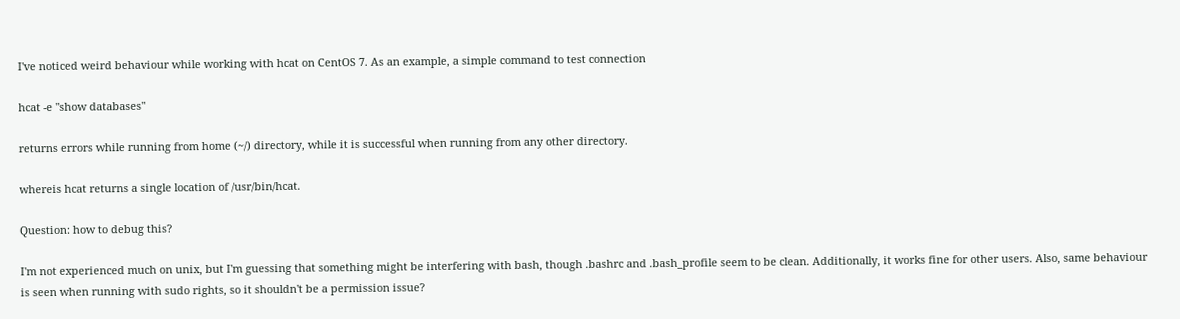I've noticed weird behaviour while working with hcat on CentOS 7. As an example, a simple command to test connection

hcat -e "show databases"

returns errors while running from home (~/) directory, while it is successful when running from any other directory.

whereis hcat returns a single location of /usr/bin/hcat.

Question: how to debug this?

I'm not experienced much on unix, but I'm guessing that something might be interfering with bash, though .bashrc and .bash_profile seem to be clean. Additionally, it works fine for other users. Also, same behaviour is seen when running with sudo rights, so it shouldn't be a permission issue?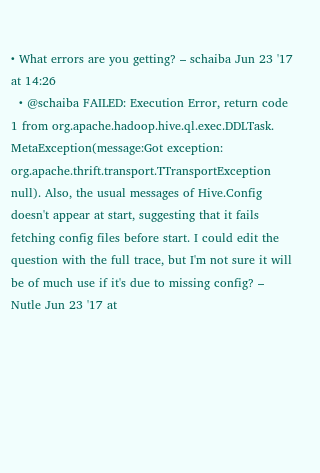• What errors are you getting? – schaiba Jun 23 '17 at 14:26
  • @schaiba FAILED: Execution Error, return code 1 from org.apache.hadoop.hive.ql.exec.DDLTask. MetaException(message:Got exception: org.apache.thrift.transport.TTransportException null). Also, the usual messages of Hive.Config doesn't appear at start, suggesting that it fails fetching config files before start. I could edit the question with the full trace, but I'm not sure it will be of much use if it's due to missing config? – Nutle Jun 23 '17 at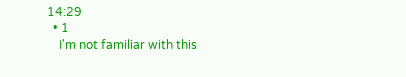14:29
  • 1
    I'm not familiar with this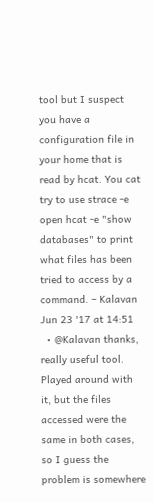tool but I suspect you have a configuration file in your home that is read by hcat. You cat try to use strace -e open hcat -e "show databases" to print what files has been tried to access by a command. – Kalavan Jun 23 '17 at 14:51
  • @Kalavan thanks, really useful tool. Played around with it, but the files accessed were the same in both cases, so I guess the problem is somewhere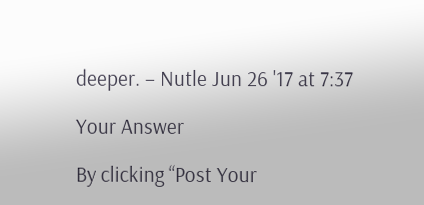deeper. – Nutle Jun 26 '17 at 7:37

Your Answer

By clicking “Post Your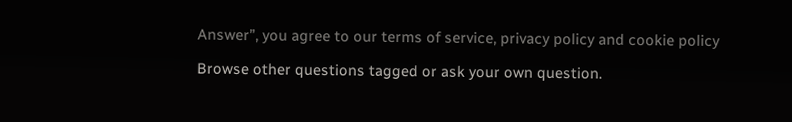Answer”, you agree to our terms of service, privacy policy and cookie policy

Browse other questions tagged or ask your own question.